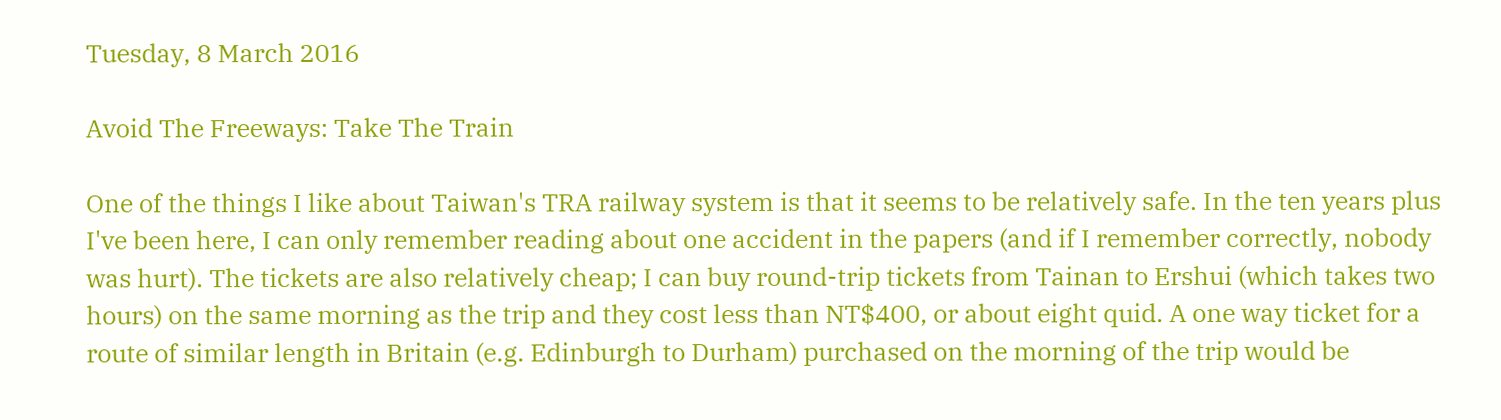Tuesday, 8 March 2016

Avoid The Freeways: Take The Train

One of the things I like about Taiwan's TRA railway system is that it seems to be relatively safe. In the ten years plus I've been here, I can only remember reading about one accident in the papers (and if I remember correctly, nobody was hurt). The tickets are also relatively cheap; I can buy round-trip tickets from Tainan to Ershui (which takes two hours) on the same morning as the trip and they cost less than NT$400, or about eight quid. A one way ticket for a route of similar length in Britain (e.g. Edinburgh to Durham) purchased on the morning of the trip would be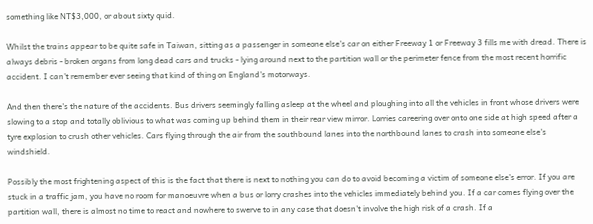something like NT$3,000, or about sixty quid.

Whilst the trains appear to be quite safe in Taiwan, sitting as a passenger in someone else's car on either Freeway 1 or Freeway 3 fills me with dread. There is always debris - broken organs from long dead cars and trucks - lying around next to the partition wall or the perimeter fence from the most recent horrific accident. I can't remember ever seeing that kind of thing on England's motorways.

And then there's the nature of the accidents. Bus drivers seemingly falling asleep at the wheel and ploughing into all the vehicles in front whose drivers were slowing to a stop and totally oblivious to what was coming up behind them in their rear view mirror. Lorries careering over onto one side at high speed after a tyre explosion to crush other vehicles. Cars flying through the air from the southbound lanes into the northbound lanes to crash into someone else's windshield.

Possibly the most frightening aspect of this is the fact that there is next to nothing you can do to avoid becoming a victim of someone else's error. If you are stuck in a traffic jam, you have no room for manoeuvre when a bus or lorry crashes into the vehicles immediately behind you. If a car comes flying over the partition wall, there is almost no time to react and nowhere to swerve to in any case that doesn't involve the high risk of a crash. If a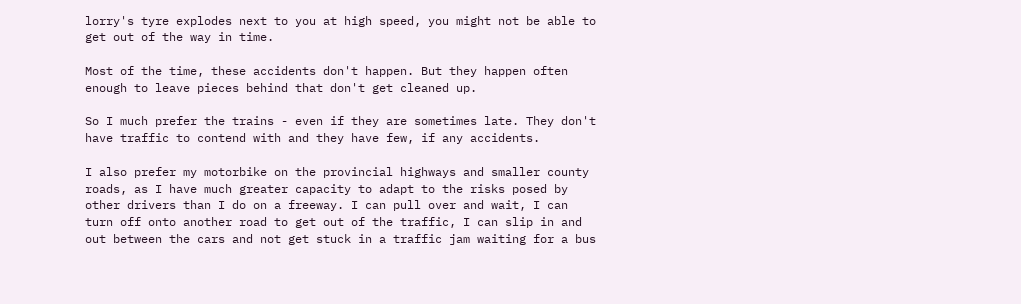lorry's tyre explodes next to you at high speed, you might not be able to get out of the way in time.

Most of the time, these accidents don't happen. But they happen often enough to leave pieces behind that don't get cleaned up.

So I much prefer the trains - even if they are sometimes late. They don't have traffic to contend with and they have few, if any accidents.

I also prefer my motorbike on the provincial highways and smaller county roads, as I have much greater capacity to adapt to the risks posed by other drivers than I do on a freeway. I can pull over and wait, I can turn off onto another road to get out of the traffic, I can slip in and out between the cars and not get stuck in a traffic jam waiting for a bus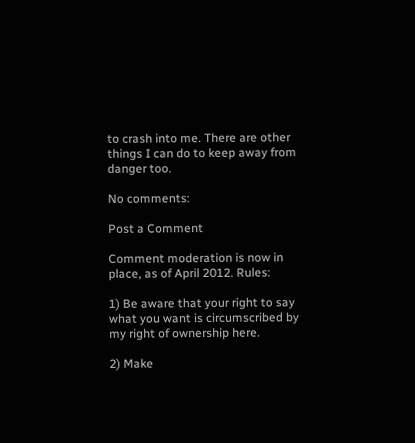to crash into me. There are other things I can do to keep away from danger too.

No comments:

Post a Comment

Comment moderation is now in place, as of April 2012. Rules:

1) Be aware that your right to say what you want is circumscribed by my right of ownership here.

2) Make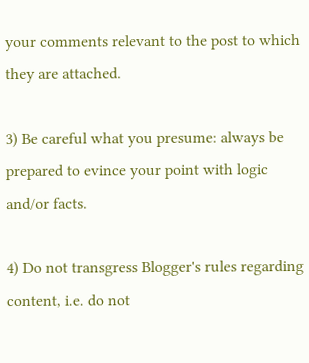your comments relevant to the post to which they are attached.

3) Be careful what you presume: always be prepared to evince your point with logic and/or facts.

4) Do not transgress Blogger's rules regarding content, i.e. do not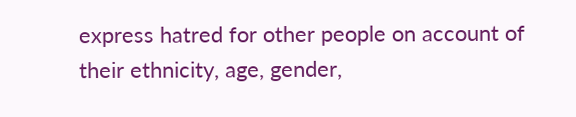express hatred for other people on account of their ethnicity, age, gender,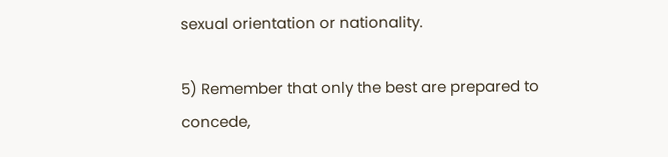sexual orientation or nationality.

5) Remember that only the best are prepared to concede,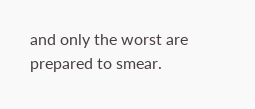and only the worst are prepared to smear.